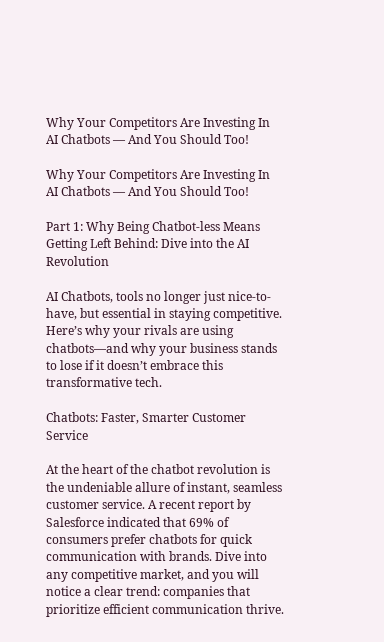Why Your Competitors Are Investing In AI Chatbots — And You Should Too!

Why Your Competitors Are Investing In AI Chatbots — And You Should Too!

Part 1: Why Being Chatbot-less Means Getting Left Behind: Dive into the AI Revolution

AI Chatbots, tools no longer just nice-to-have, but essential in staying competitive. Here’s why your rivals are using chatbots—and why your business stands to lose if it doesn’t embrace this transformative tech.

Chatbots: Faster, Smarter Customer Service

At the heart of the chatbot revolution is the undeniable allure of instant, seamless customer service. A recent report by Salesforce indicated that 69% of consumers prefer chatbots for quick communication with brands. Dive into any competitive market, and you will notice a clear trend: companies that prioritize efficient communication thrive.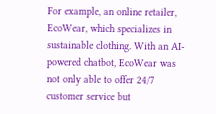For example, an online retailer, EcoWear, which specializes in sustainable clothing. With an AI-powered chatbot, EcoWear was not only able to offer 24/7 customer service but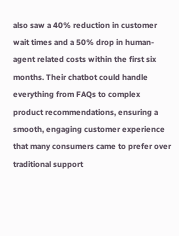also saw a 40% reduction in customer wait times and a 50% drop in human-agent related costs within the first six months. Their chatbot could handle everything from FAQs to complex product recommendations, ensuring a smooth, engaging customer experience that many consumers came to prefer over traditional support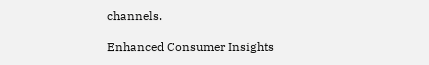channels.

Enhanced Consumer Insights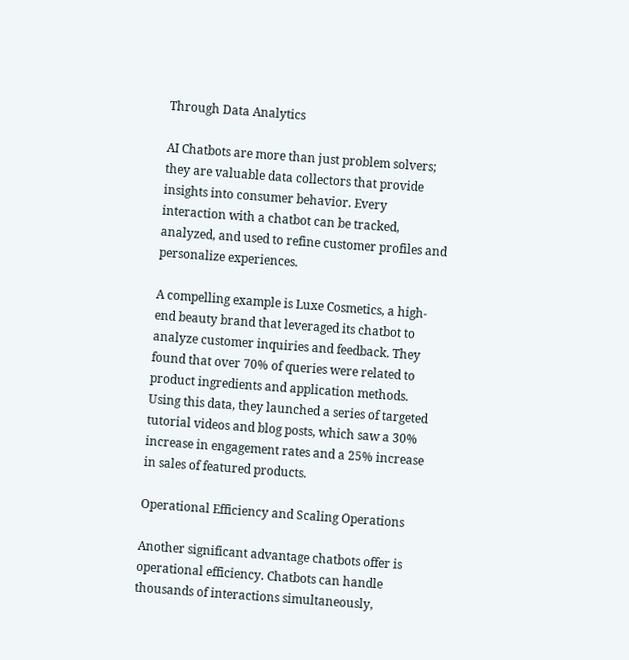Through Data Analytics

AI Chatbots are more than just problem solvers; they are valuable data collectors that provide insights into consumer behavior. Every interaction with a chatbot can be tracked, analyzed, and used to refine customer profiles and personalize experiences.

A compelling example is Luxe Cosmetics, a high-end beauty brand that leveraged its chatbot to analyze customer inquiries and feedback. They found that over 70% of queries were related to product ingredients and application methods. Using this data, they launched a series of targeted tutorial videos and blog posts, which saw a 30% increase in engagement rates and a 25% increase in sales of featured products.

Operational Efficiency and Scaling Operations

Another significant advantage chatbots offer is operational efficiency. Chatbots can handle thousands of interactions simultaneously,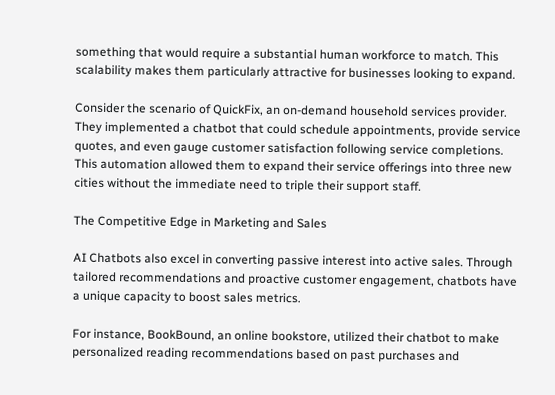something that would require a substantial human workforce to match. This scalability makes them particularly attractive for businesses looking to expand.

Consider the scenario of QuickFix, an on-demand household services provider. They implemented a chatbot that could schedule appointments, provide service quotes, and even gauge customer satisfaction following service completions. This automation allowed them to expand their service offerings into three new cities without the immediate need to triple their support staff.

The Competitive Edge in Marketing and Sales

AI Chatbots also excel in converting passive interest into active sales. Through tailored recommendations and proactive customer engagement, chatbots have a unique capacity to boost sales metrics.

For instance, BookBound, an online bookstore, utilized their chatbot to make personalized reading recommendations based on past purchases and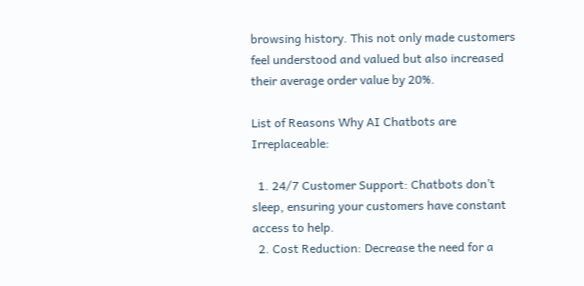browsing history. This not only made customers feel understood and valued but also increased their average order value by 20%.

List of Reasons Why AI Chatbots are Irreplaceable:

  1. 24/7 Customer Support: Chatbots don’t sleep, ensuring your customers have constant access to help.
  2. Cost Reduction: Decrease the need for a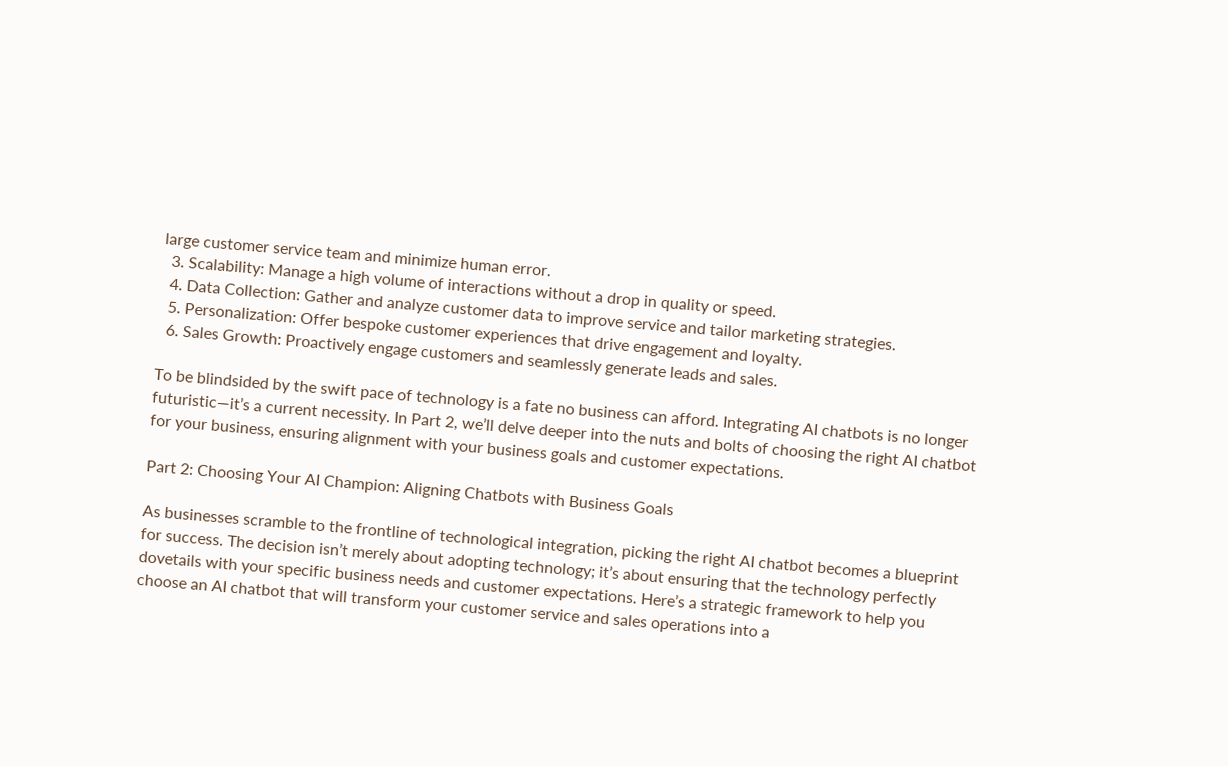large customer service team and minimize human error.
  3. Scalability: Manage a high volume of interactions without a drop in quality or speed.
  4. Data Collection: Gather and analyze customer data to improve service and tailor marketing strategies.
  5. Personalization: Offer bespoke customer experiences that drive engagement and loyalty.
  6. Sales Growth: Proactively engage customers and seamlessly generate leads and sales.

To be blindsided by the swift pace of technology is a fate no business can afford. Integrating AI chatbots is no longer futuristic—it’s a current necessity. In Part 2, we’ll delve deeper into the nuts and bolts of choosing the right AI chatbot for your business, ensuring alignment with your business goals and customer expectations.

Part 2: Choosing Your AI Champion: Aligning Chatbots with Business Goals

As businesses scramble to the frontline of technological integration, picking the right AI chatbot becomes a blueprint for success. The decision isn’t merely about adopting technology; it’s about ensuring that the technology perfectly dovetails with your specific business needs and customer expectations. Here’s a strategic framework to help you choose an AI chatbot that will transform your customer service and sales operations into a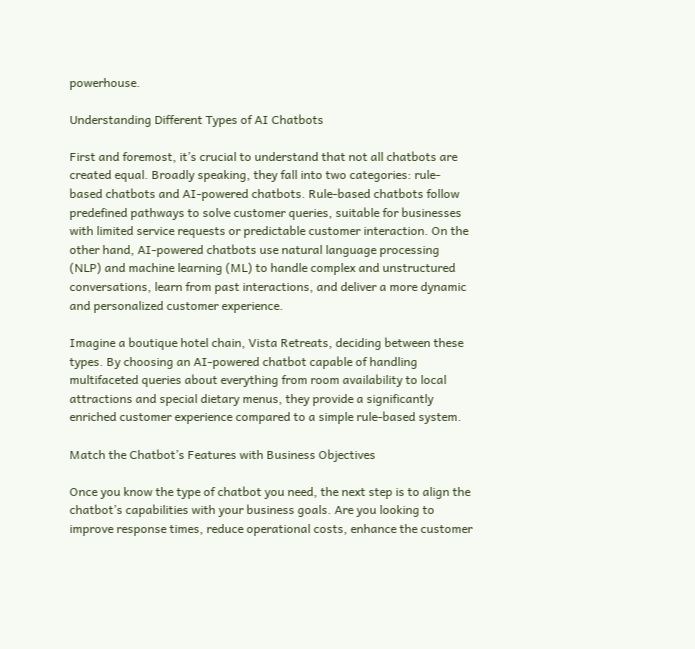powerhouse.

Understanding Different Types of AI Chatbots

First and foremost, it’s crucial to understand that not all chatbots are created equal. Broadly speaking, they fall into two categories: rule-based chatbots and AI-powered chatbots. Rule-based chatbots follow predefined pathways to solve customer queries, suitable for businesses with limited service requests or predictable customer interaction. On the other hand, AI-powered chatbots use natural language processing (NLP) and machine learning (ML) to handle complex and unstructured conversations, learn from past interactions, and deliver a more dynamic and personalized customer experience.

Imagine a boutique hotel chain, Vista Retreats, deciding between these types. By choosing an AI-powered chatbot capable of handling multifaceted queries about everything from room availability to local attractions and special dietary menus, they provide a significantly enriched customer experience compared to a simple rule-based system.

Match the Chatbot’s Features with Business Objectives

Once you know the type of chatbot you need, the next step is to align the chatbot’s capabilities with your business goals. Are you looking to improve response times, reduce operational costs, enhance the customer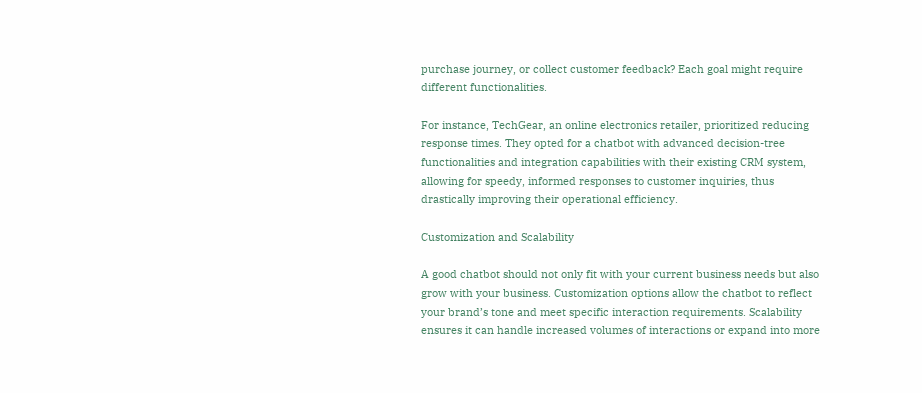purchase journey, or collect customer feedback? Each goal might require different functionalities.

For instance, TechGear, an online electronics retailer, prioritized reducing response times. They opted for a chatbot with advanced decision-tree functionalities and integration capabilities with their existing CRM system, allowing for speedy, informed responses to customer inquiries, thus drastically improving their operational efficiency.

Customization and Scalability

A good chatbot should not only fit with your current business needs but also grow with your business. Customization options allow the chatbot to reflect your brand’s tone and meet specific interaction requirements. Scalability ensures it can handle increased volumes of interactions or expand into more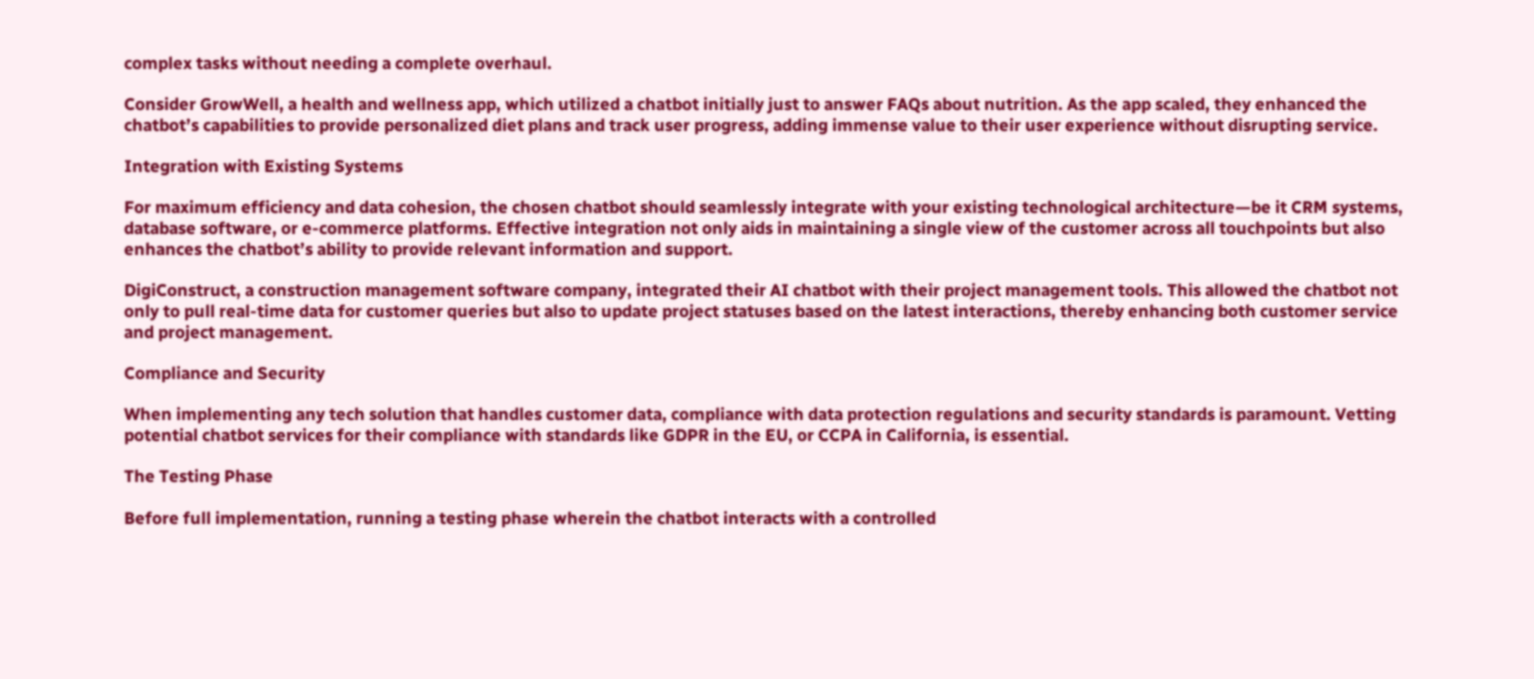complex tasks without needing a complete overhaul.

Consider GrowWell, a health and wellness app, which utilized a chatbot initially just to answer FAQs about nutrition. As the app scaled, they enhanced the chatbot’s capabilities to provide personalized diet plans and track user progress, adding immense value to their user experience without disrupting service.

Integration with Existing Systems

For maximum efficiency and data cohesion, the chosen chatbot should seamlessly integrate with your existing technological architecture—be it CRM systems, database software, or e-commerce platforms. Effective integration not only aids in maintaining a single view of the customer across all touchpoints but also enhances the chatbot’s ability to provide relevant information and support.

DigiConstruct, a construction management software company, integrated their AI chatbot with their project management tools. This allowed the chatbot not only to pull real-time data for customer queries but also to update project statuses based on the latest interactions, thereby enhancing both customer service and project management.

Compliance and Security

When implementing any tech solution that handles customer data, compliance with data protection regulations and security standards is paramount. Vetting potential chatbot services for their compliance with standards like GDPR in the EU, or CCPA in California, is essential.

The Testing Phase

Before full implementation, running a testing phase wherein the chatbot interacts with a controlled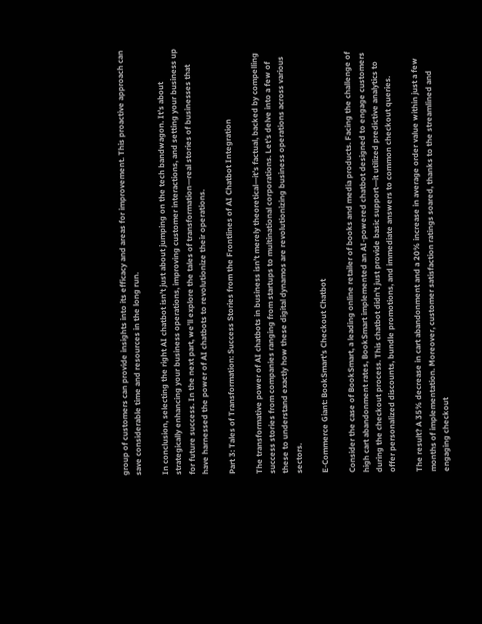group of customers can provide insights into its efficacy and areas for improvement. This proactive approach can save considerable time and resources in the long run.

In conclusion, selecting the right AI chatbot isn’t just about jumping on the tech bandwagon. It’s about strategically enhancing your business operations, improving customer interactions, and setting your business up for future success. In the next part, we’ll explore the tales of transformation—real stories of businesses that have harnessed the power of AI chatbots to revolutionize their operations.

Part 3: Tales of Transformation: Success Stories from the Frontlines of AI Chatbot Integration

The transformative power of AI chatbots in business isn’t merely theoretical—it’s factual, backed by compelling success stories from companies ranging from startups to multinational corporations. Let’s delve into a few of these to understand exactly how these digital dynamos are revolutionizing business operations across various sectors.

E-Commerce Giant: BookSmart’s Checkout Chatbot

Consider the case of BookSmart, a leading online retailer of books and media products. Facing the challenge of high cart abandonment rates, BookSmart implemented an AI-powered chatbot designed to engage customers during the checkout process. This chatbot didn’t just provide basic support—it utilized predictive analytics to offer personalized discounts, bundle promotions, and immediate answers to common checkout queries.

The result? A 35% decrease in cart abandonment and a 20% increase in average order value within just a few months of implementation. Moreover, customer satisfaction ratings soared, thanks to the streamlined and engaging checkout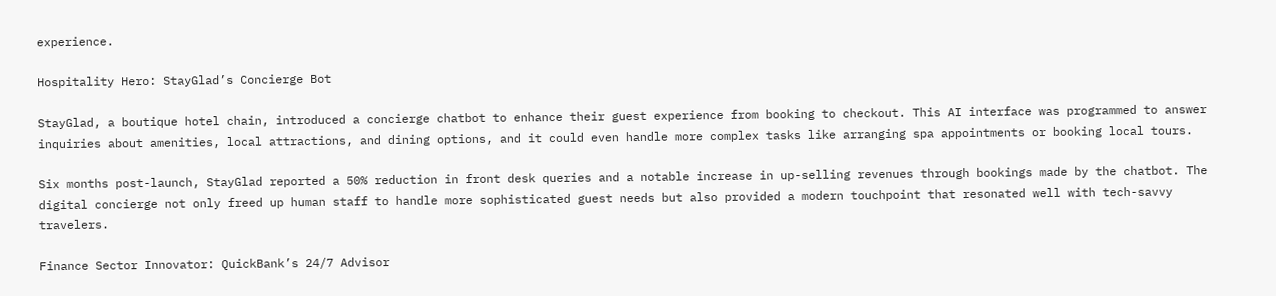experience.

Hospitality Hero: StayGlad’s Concierge Bot

StayGlad, a boutique hotel chain, introduced a concierge chatbot to enhance their guest experience from booking to checkout. This AI interface was programmed to answer inquiries about amenities, local attractions, and dining options, and it could even handle more complex tasks like arranging spa appointments or booking local tours.

Six months post-launch, StayGlad reported a 50% reduction in front desk queries and a notable increase in up-selling revenues through bookings made by the chatbot. The digital concierge not only freed up human staff to handle more sophisticated guest needs but also provided a modern touchpoint that resonated well with tech-savvy travelers.

Finance Sector Innovator: QuickBank’s 24/7 Advisor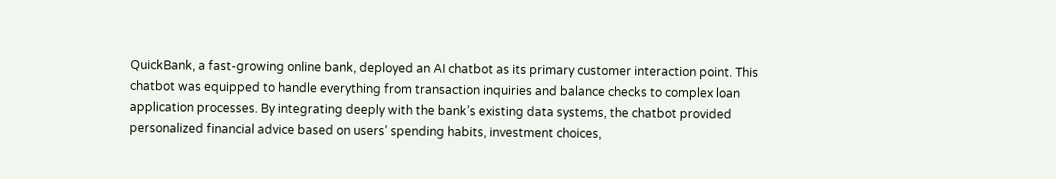QuickBank, a fast-growing online bank, deployed an AI chatbot as its primary customer interaction point. This chatbot was equipped to handle everything from transaction inquiries and balance checks to complex loan application processes. By integrating deeply with the bank’s existing data systems, the chatbot provided personalized financial advice based on users’ spending habits, investment choices,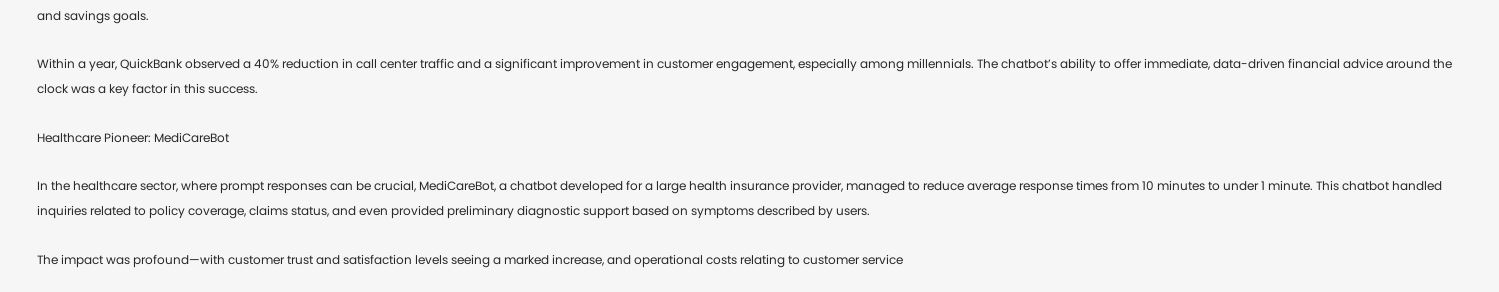and savings goals.

Within a year, QuickBank observed a 40% reduction in call center traffic and a significant improvement in customer engagement, especially among millennials. The chatbot’s ability to offer immediate, data-driven financial advice around the clock was a key factor in this success.

Healthcare Pioneer: MediCareBot

In the healthcare sector, where prompt responses can be crucial, MediCareBot, a chatbot developed for a large health insurance provider, managed to reduce average response times from 10 minutes to under 1 minute. This chatbot handled inquiries related to policy coverage, claims status, and even provided preliminary diagnostic support based on symptoms described by users.

The impact was profound—with customer trust and satisfaction levels seeing a marked increase, and operational costs relating to customer service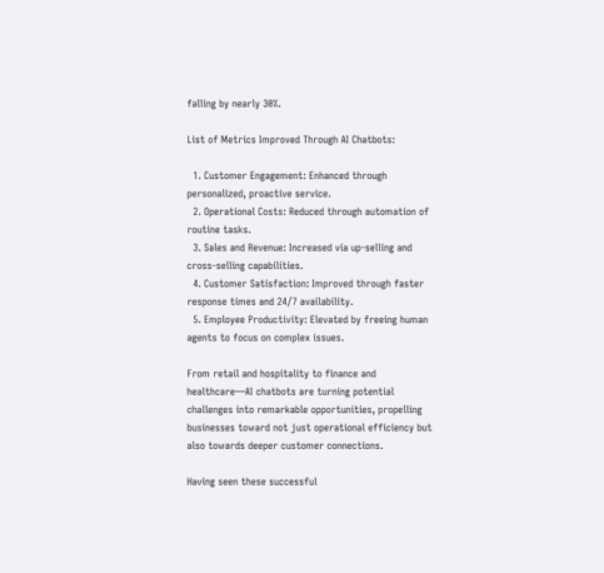falling by nearly 30%.

List of Metrics Improved Through AI Chatbots:

  1. Customer Engagement: Enhanced through personalized, proactive service.
  2. Operational Costs: Reduced through automation of routine tasks.
  3. Sales and Revenue: Increased via up-selling and cross-selling capabilities.
  4. Customer Satisfaction: Improved through faster response times and 24/7 availability.
  5. Employee Productivity: Elevated by freeing human agents to focus on complex issues.

From retail and hospitality to finance and healthcare—AI chatbots are turning potential challenges into remarkable opportunities, propelling businesses toward not just operational efficiency but also towards deeper customer connections.

Having seen these successful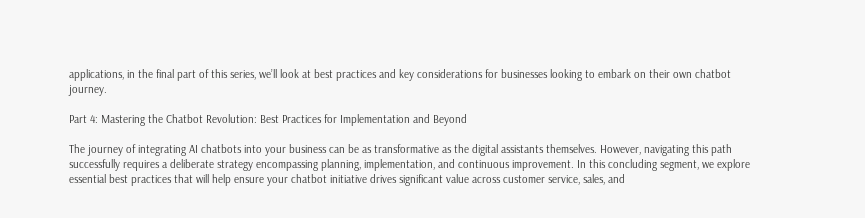applications, in the final part of this series, we’ll look at best practices and key considerations for businesses looking to embark on their own chatbot journey.

Part 4: Mastering the Chatbot Revolution: Best Practices for Implementation and Beyond

The journey of integrating AI chatbots into your business can be as transformative as the digital assistants themselves. However, navigating this path successfully requires a deliberate strategy encompassing planning, implementation, and continuous improvement. In this concluding segment, we explore essential best practices that will help ensure your chatbot initiative drives significant value across customer service, sales, and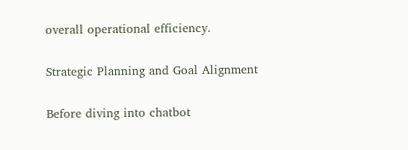overall operational efficiency.

Strategic Planning and Goal Alignment

Before diving into chatbot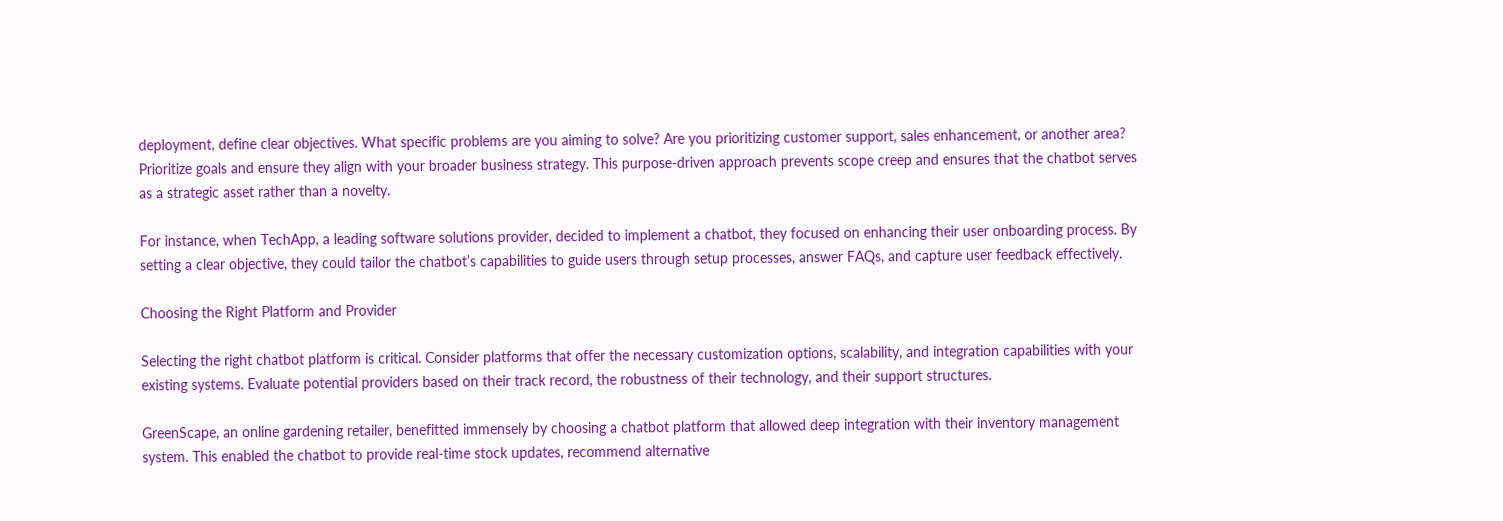deployment, define clear objectives. What specific problems are you aiming to solve? Are you prioritizing customer support, sales enhancement, or another area? Prioritize goals and ensure they align with your broader business strategy. This purpose-driven approach prevents scope creep and ensures that the chatbot serves as a strategic asset rather than a novelty.

For instance, when TechApp, a leading software solutions provider, decided to implement a chatbot, they focused on enhancing their user onboarding process. By setting a clear objective, they could tailor the chatbot’s capabilities to guide users through setup processes, answer FAQs, and capture user feedback effectively.

Choosing the Right Platform and Provider

Selecting the right chatbot platform is critical. Consider platforms that offer the necessary customization options, scalability, and integration capabilities with your existing systems. Evaluate potential providers based on their track record, the robustness of their technology, and their support structures.

GreenScape, an online gardening retailer, benefitted immensely by choosing a chatbot platform that allowed deep integration with their inventory management system. This enabled the chatbot to provide real-time stock updates, recommend alternative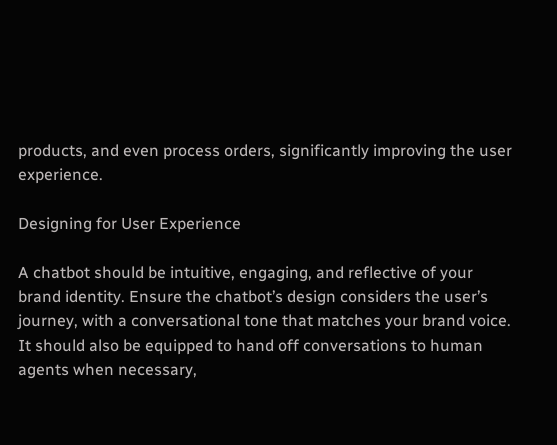products, and even process orders, significantly improving the user experience.

Designing for User Experience

A chatbot should be intuitive, engaging, and reflective of your brand identity. Ensure the chatbot’s design considers the user’s journey, with a conversational tone that matches your brand voice. It should also be equipped to hand off conversations to human agents when necessary,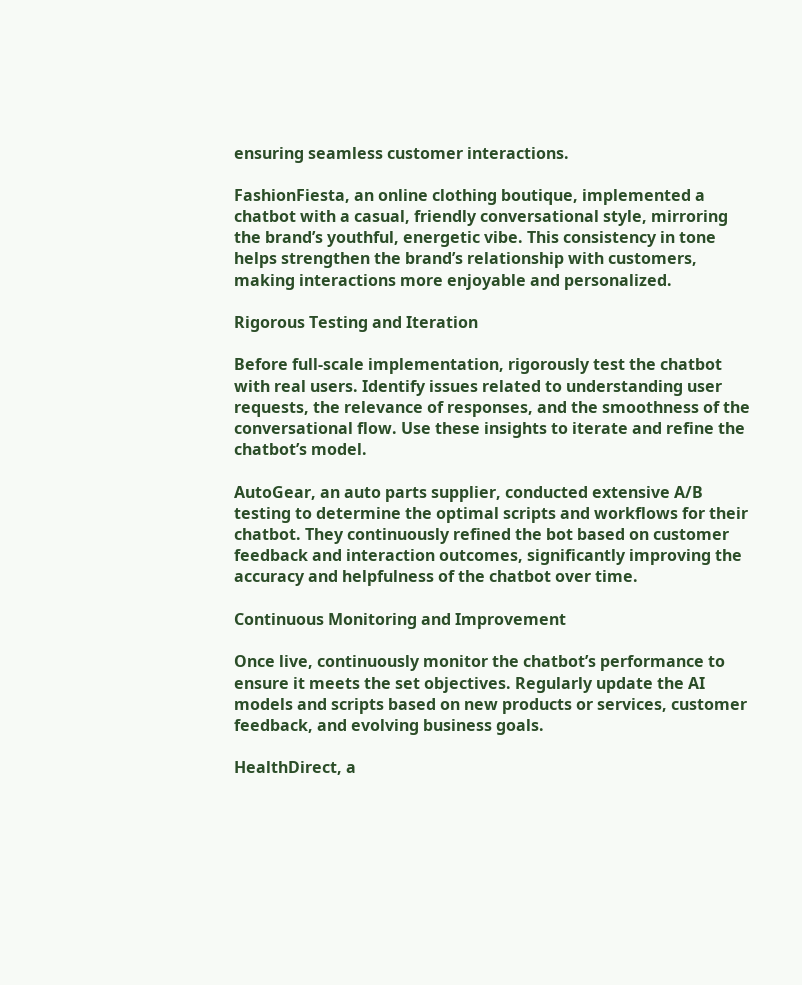ensuring seamless customer interactions.

FashionFiesta, an online clothing boutique, implemented a chatbot with a casual, friendly conversational style, mirroring the brand’s youthful, energetic vibe. This consistency in tone helps strengthen the brand’s relationship with customers, making interactions more enjoyable and personalized.

Rigorous Testing and Iteration

Before full-scale implementation, rigorously test the chatbot with real users. Identify issues related to understanding user requests, the relevance of responses, and the smoothness of the conversational flow. Use these insights to iterate and refine the chatbot’s model.

AutoGear, an auto parts supplier, conducted extensive A/B testing to determine the optimal scripts and workflows for their chatbot. They continuously refined the bot based on customer feedback and interaction outcomes, significantly improving the accuracy and helpfulness of the chatbot over time.

Continuous Monitoring and Improvement

Once live, continuously monitor the chatbot’s performance to ensure it meets the set objectives. Regularly update the AI models and scripts based on new products or services, customer feedback, and evolving business goals.

HealthDirect, a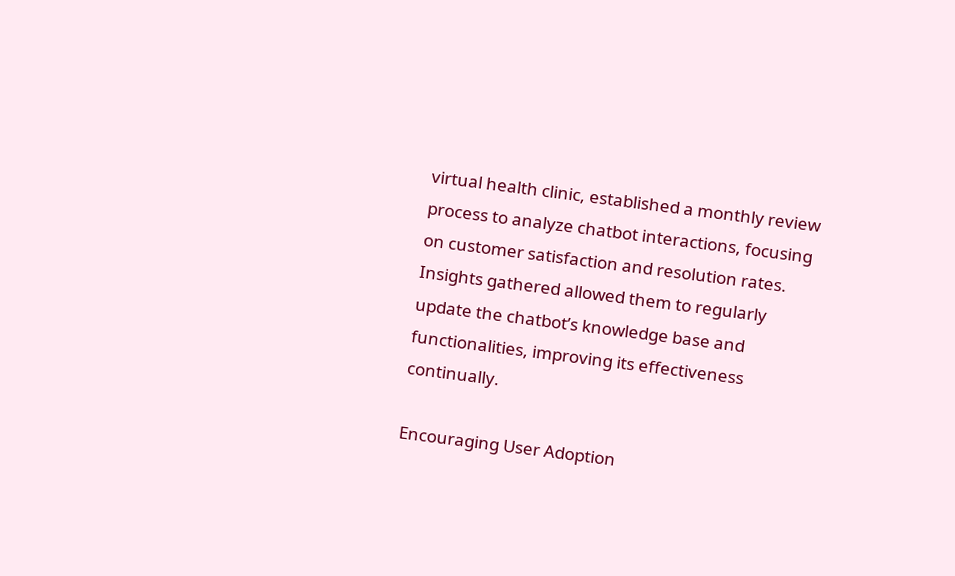virtual health clinic, established a monthly review process to analyze chatbot interactions, focusing on customer satisfaction and resolution rates. Insights gathered allowed them to regularly update the chatbot’s knowledge base and functionalities, improving its effectiveness continually.

Encouraging User Adoption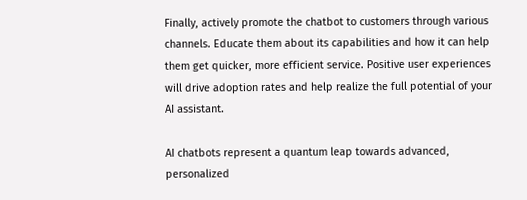Finally, actively promote the chatbot to customers through various channels. Educate them about its capabilities and how it can help them get quicker, more efficient service. Positive user experiences will drive adoption rates and help realize the full potential of your AI assistant.

AI chatbots represent a quantum leap towards advanced, personalized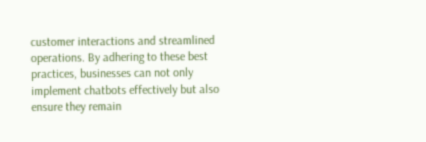customer interactions and streamlined operations. By adhering to these best practices, businesses can not only implement chatbots effectively but also ensure they remain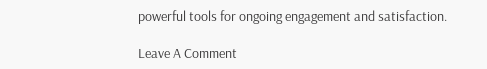powerful tools for ongoing engagement and satisfaction.

Leave A Comment